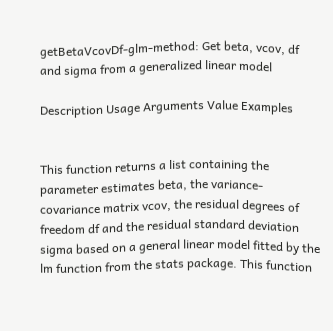getBetaVcovDf-glm-method: Get beta, vcov, df and sigma from a generalized linear model

Description Usage Arguments Value Examples


This function returns a list containing the parameter estimates beta, the variance-covariance matrix vcov, the residual degrees of freedom df and the residual standard deviation sigma based on a general linear model fitted by the lm function from the stats package. This function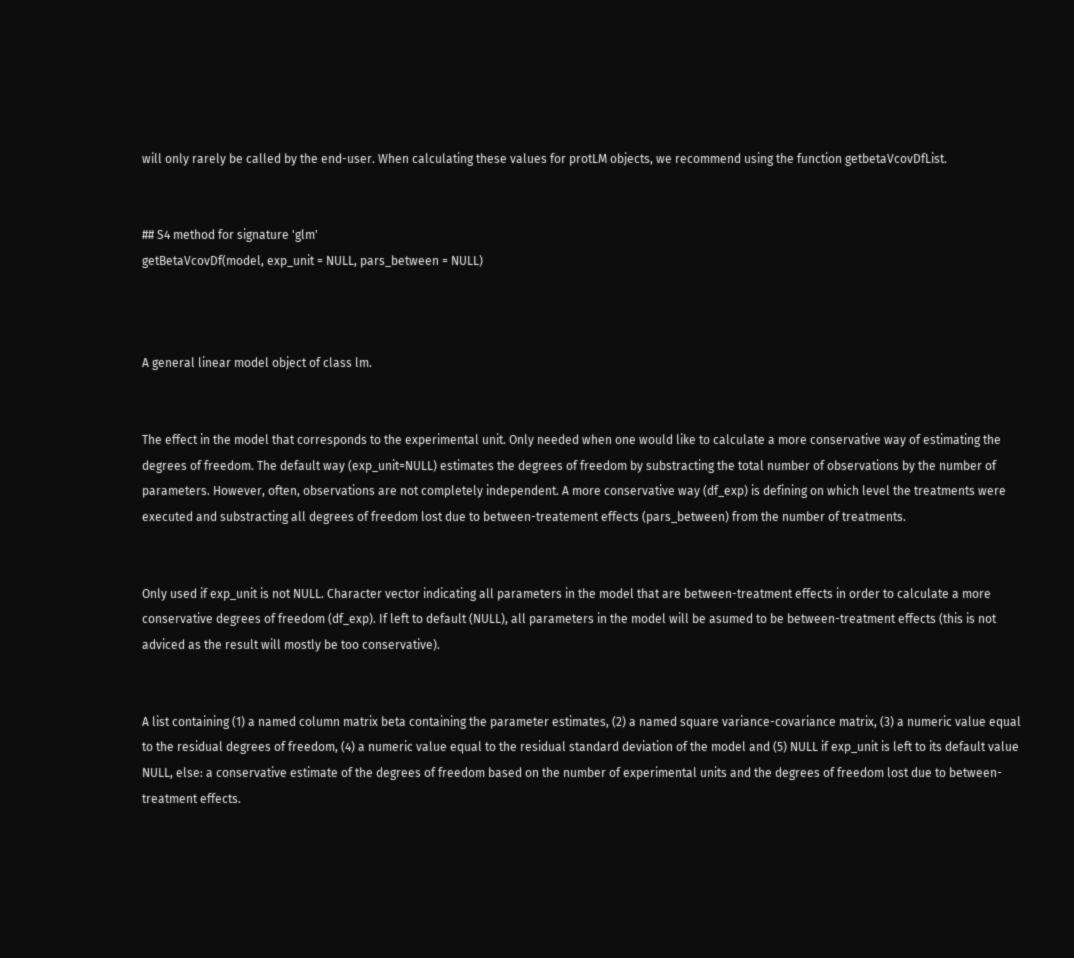will only rarely be called by the end-user. When calculating these values for protLM objects, we recommend using the function getbetaVcovDfList.


## S4 method for signature 'glm'
getBetaVcovDf(model, exp_unit = NULL, pars_between = NULL)



A general linear model object of class lm.


The effect in the model that corresponds to the experimental unit. Only needed when one would like to calculate a more conservative way of estimating the degrees of freedom. The default way (exp_unit=NULL) estimates the degrees of freedom by substracting the total number of observations by the number of parameters. However, often, observations are not completely independent. A more conservative way (df_exp) is defining on which level the treatments were executed and substracting all degrees of freedom lost due to between-treatement effects (pars_between) from the number of treatments.


Only used if exp_unit is not NULL. Character vector indicating all parameters in the model that are between-treatment effects in order to calculate a more conservative degrees of freedom (df_exp). If left to default (NULL), all parameters in the model will be asumed to be between-treatment effects (this is not adviced as the result will mostly be too conservative).


A list containing (1) a named column matrix beta containing the parameter estimates, (2) a named square variance-covariance matrix, (3) a numeric value equal to the residual degrees of freedom, (4) a numeric value equal to the residual standard deviation of the model and (5) NULL if exp_unit is left to its default value NULL, else: a conservative estimate of the degrees of freedom based on the number of experimental units and the degrees of freedom lost due to between-treatment effects.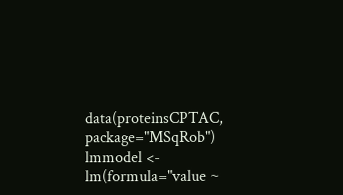data(proteinsCPTAC, package="MSqRob")
lmmodel <- lm(formula="value ~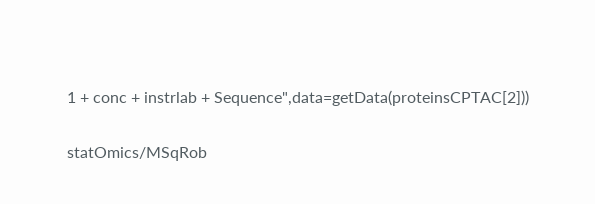1 + conc + instrlab + Sequence",data=getData(proteinsCPTAC[2]))

statOmics/MSqRob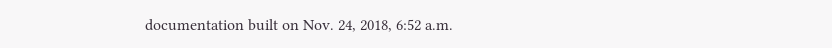documentation built on Nov. 24, 2018, 6:52 a.m.